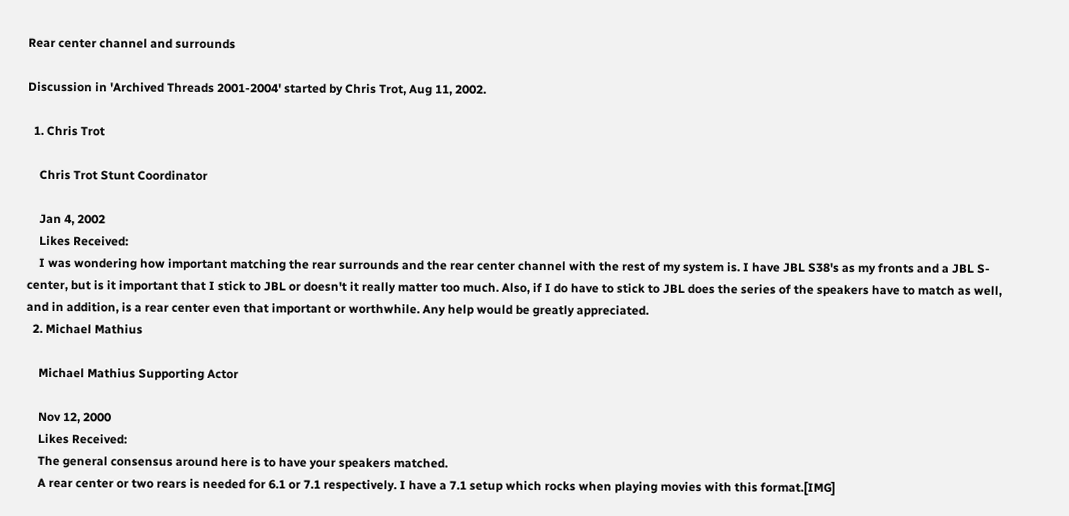Rear center channel and surrounds

Discussion in 'Archived Threads 2001-2004' started by Chris Trot, Aug 11, 2002.

  1. Chris Trot

    Chris Trot Stunt Coordinator

    Jan 4, 2002
    Likes Received:
    I was wondering how important matching the rear surrounds and the rear center channel with the rest of my system is. I have JBL S38's as my fronts and a JBL S-center, but is it important that I stick to JBL or doesn't it really matter too much. Also, if I do have to stick to JBL does the series of the speakers have to match as well, and in addition, is a rear center even that important or worthwhile. Any help would be greatly appreciated.
  2. Michael Mathius

    Michael Mathius Supporting Actor

    Nov 12, 2000
    Likes Received:
    The general consensus around here is to have your speakers matched.
    A rear center or two rears is needed for 6.1 or 7.1 respectively. I have a 7.1 setup which rocks when playing movies with this format.[IMG]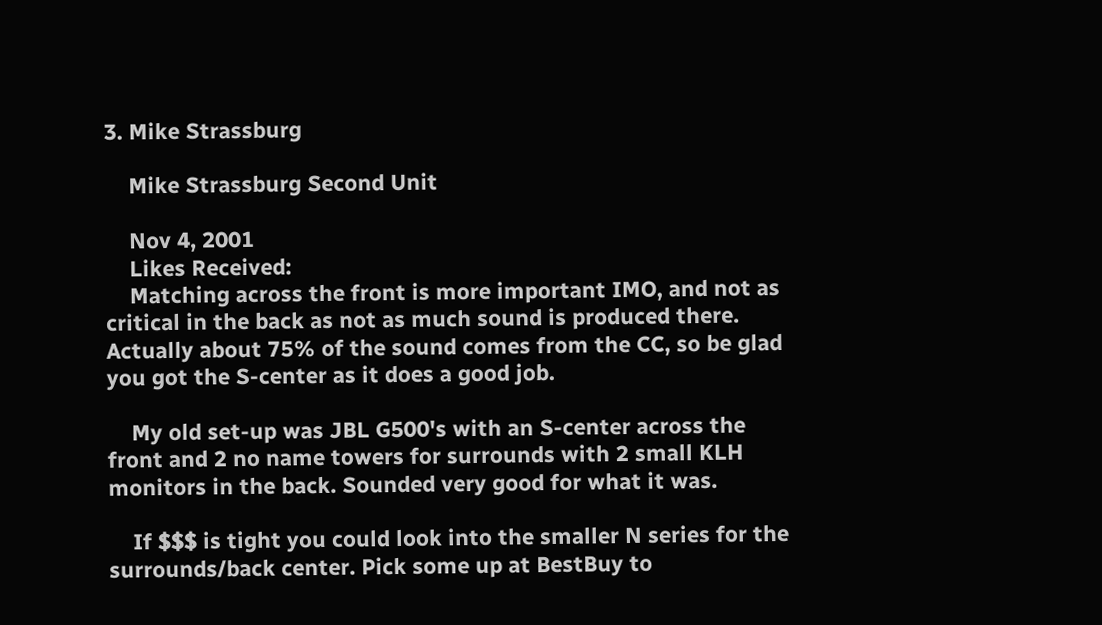3. Mike Strassburg

    Mike Strassburg Second Unit

    Nov 4, 2001
    Likes Received:
    Matching across the front is more important IMO, and not as critical in the back as not as much sound is produced there. Actually about 75% of the sound comes from the CC, so be glad you got the S-center as it does a good job.

    My old set-up was JBL G500's with an S-center across the front and 2 no name towers for surrounds with 2 small KLH monitors in the back. Sounded very good for what it was.

    If $$$ is tight you could look into the smaller N series for the surrounds/back center. Pick some up at BestBuy to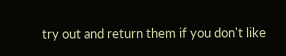try out and return them if you don't like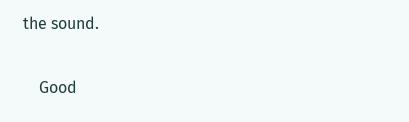the sound.

    Good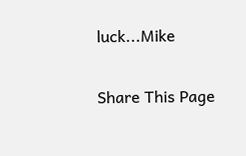luck...Mike

Share This Page